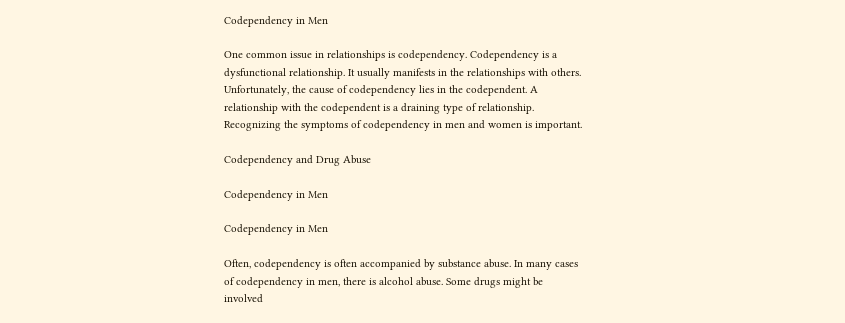Codependency in Men

One common issue in relationships is codependency. Codependency is a dysfunctional relationship. It usually manifests in the relationships with others. Unfortunately, the cause of codependency lies in the codependent. A relationship with the codependent is a draining type of relationship. Recognizing the symptoms of codependency in men and women is important.

Codependency and Drug Abuse

Codependency in Men

Codependency in Men

Often, codependency is often accompanied by substance abuse. In many cases of codependency in men, there is alcohol abuse. Some drugs might be involved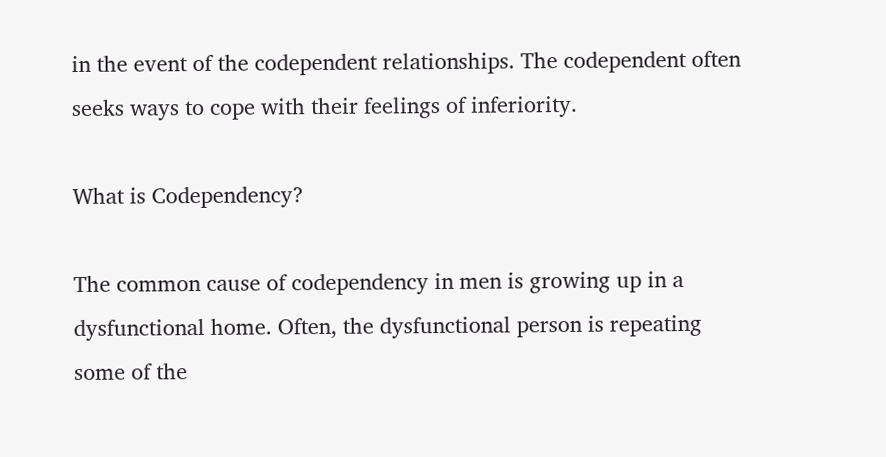in the event of the codependent relationships. The codependent often seeks ways to cope with their feelings of inferiority.

What is Codependency?

The common cause of codependency in men is growing up in a dysfunctional home. Often, the dysfunctional person is repeating some of the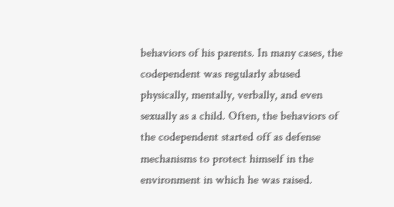behaviors of his parents. In many cases, the codependent was regularly abused physically, mentally, verbally, and even sexually as a child. Often, the behaviors of the codependent started off as defense mechanisms to protect himself in the environment in which he was raised.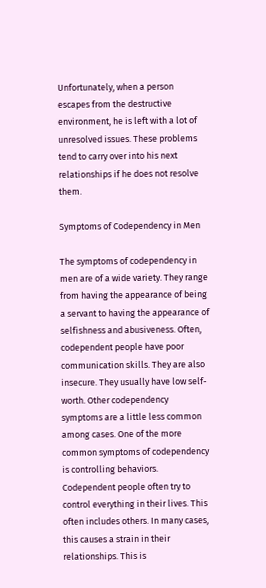Unfortunately, when a person escapes from the destructive environment, he is left with a lot of unresolved issues. These problems tend to carry over into his next relationships if he does not resolve them.

Symptoms of Codependency in Men

The symptoms of codependency in men are of a wide variety. They range from having the appearance of being a servant to having the appearance of selfishness and abusiveness. Often, codependent people have poor communication skills. They are also insecure. They usually have low self-worth. Other codependency symptoms are a little less common among cases. One of the more common symptoms of codependency is controlling behaviors. Codependent people often try to control everything in their lives. This often includes others. In many cases, this causes a strain in their relationships. This is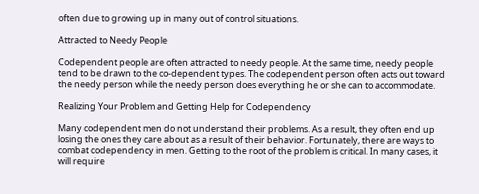often due to growing up in many out of control situations.

Attracted to Needy People

Codependent people are often attracted to needy people. At the same time, needy people tend to be drawn to the co-dependent types. The codependent person often acts out toward the needy person while the needy person does everything he or she can to accommodate.

Realizing Your Problem and Getting Help for Codependency

Many codependent men do not understand their problems. As a result, they often end up losing the ones they care about as a result of their behavior. Fortunately, there are ways to combat codependency in men. Getting to the root of the problem is critical. In many cases, it will require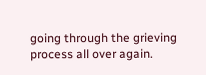going through the grieving process all over again.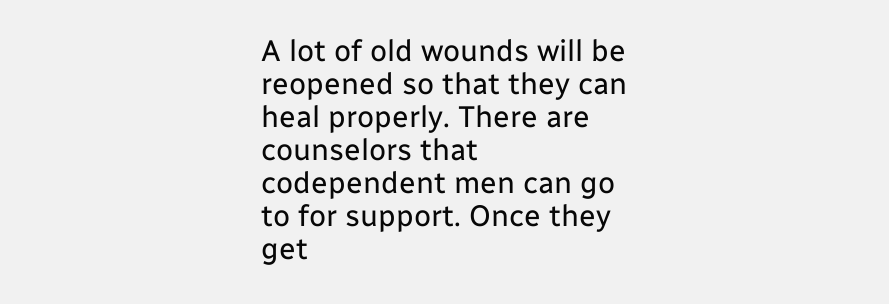A lot of old wounds will be reopened so that they can heal properly. There are counselors that codependent men can go to for support. Once they get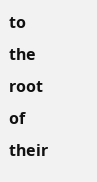to the root of their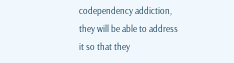codependency addiction, they will be able to address it so that they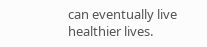can eventually live healthier lives.